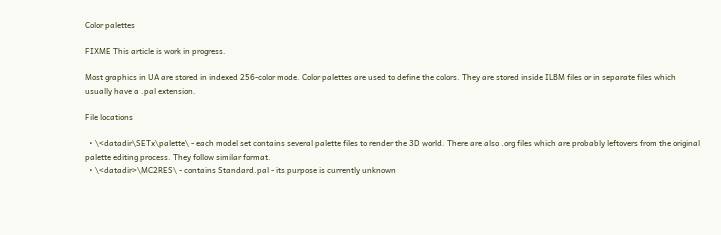Color palettes

FIXME This article is work in progress.

Most graphics in UA are stored in indexed 256-color mode. Color palettes are used to define the colors. They are stored inside ILBM files or in separate files which usually have a .pal extension.

File locations

  • \<datadir\SETx\palette\ - each model set contains several palette files to render the 3D world. There are also .org files which are probably leftovers from the original palette editing process. They follow similar format.
  • \<datadir>\MC2RES\ - contains Standard.pal - its purpose is currently unknown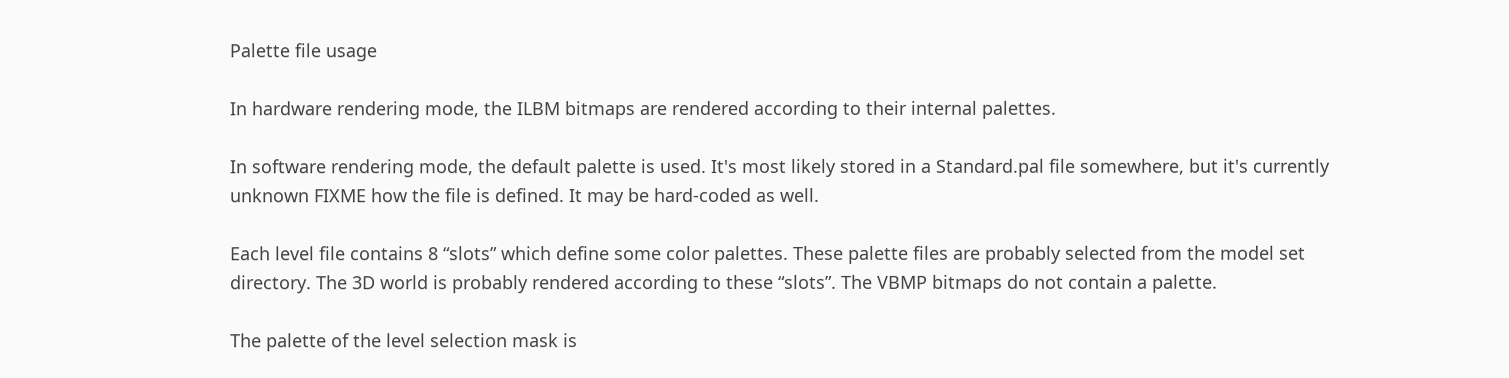Palette file usage

In hardware rendering mode, the ILBM bitmaps are rendered according to their internal palettes.

In software rendering mode, the default palette is used. It's most likely stored in a Standard.pal file somewhere, but it's currently unknown FIXME how the file is defined. It may be hard-coded as well.

Each level file contains 8 “slots” which define some color palettes. These palette files are probably selected from the model set directory. The 3D world is probably rendered according to these “slots”. The VBMP bitmaps do not contain a palette.

The palette of the level selection mask is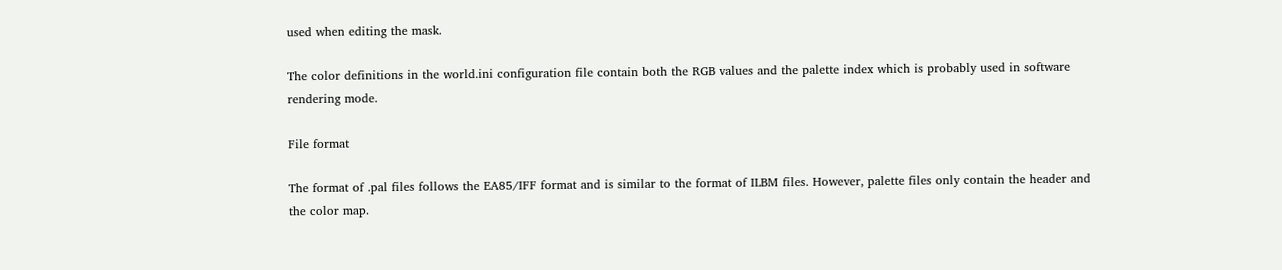used when editing the mask.

The color definitions in the world.ini configuration file contain both the RGB values and the palette index which is probably used in software rendering mode.

File format

The format of .pal files follows the EA85/IFF format and is similar to the format of ILBM files. However, palette files only contain the header and the color map.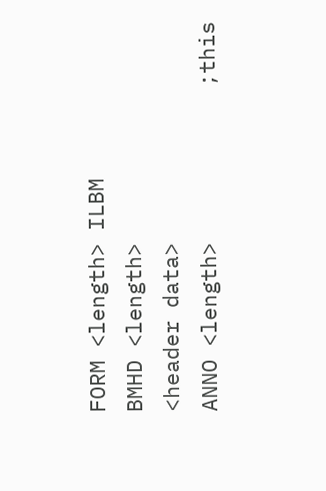FORM <length> ILBM
BMHD <length>
<header data>
ANNO <length>            ;this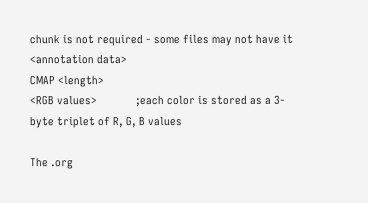chunk is not required - some files may not have it
<annotation data>
CMAP <length>
<RGB values>             ;each color is stored as a 3-byte triplet of R, G, B values

The .org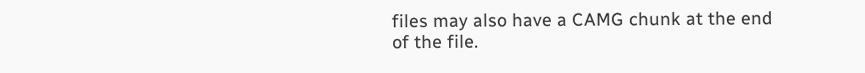files may also have a CAMG chunk at the end of the file.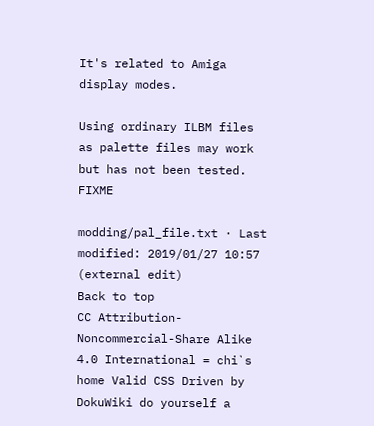It's related to Amiga display modes.

Using ordinary ILBM files as palette files may work but has not been tested. FIXME

modding/pal_file.txt · Last modified: 2019/01/27 10:57 (external edit)
Back to top
CC Attribution-Noncommercial-Share Alike 4.0 International = chi`s home Valid CSS Driven by DokuWiki do yourself a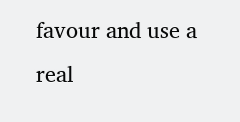favour and use a real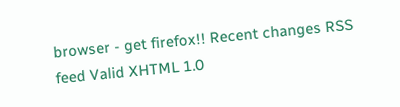browser - get firefox!! Recent changes RSS feed Valid XHTML 1.0